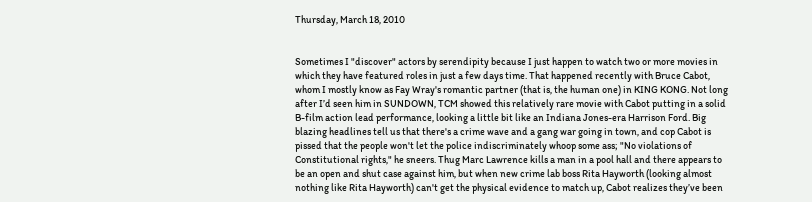Thursday, March 18, 2010


Sometimes I "discover" actors by serendipity because I just happen to watch two or more movies in which they have featured roles in just a few days time. That happened recently with Bruce Cabot, whom I mostly know as Fay Wray's romantic partner (that is, the human one) in KING KONG. Not long after I’d seen him in SUNDOWN, TCM showed this relatively rare movie with Cabot putting in a solid B-film action lead performance, looking a little bit like an Indiana Jones-era Harrison Ford. Big blazing headlines tell us that there's a crime wave and a gang war going in town, and cop Cabot is pissed that the people won't let the police indiscriminately whoop some ass; "No violations of Constitutional rights," he sneers. Thug Marc Lawrence kills a man in a pool hall and there appears to be an open and shut case against him, but when new crime lab boss Rita Hayworth (looking almost nothing like Rita Hayworth) can't get the physical evidence to match up, Cabot realizes they’ve been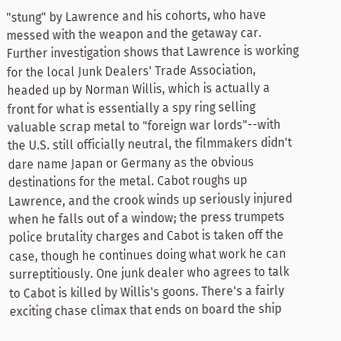"stung" by Lawrence and his cohorts, who have messed with the weapon and the getaway car. Further investigation shows that Lawrence is working for the local Junk Dealers' Trade Association, headed up by Norman Willis, which is actually a front for what is essentially a spy ring selling valuable scrap metal to "foreign war lords"--with the U.S. still officially neutral, the filmmakers didn't dare name Japan or Germany as the obvious destinations for the metal. Cabot roughs up Lawrence, and the crook winds up seriously injured when he falls out of a window; the press trumpets police brutality charges and Cabot is taken off the case, though he continues doing what work he can surreptitiously. One junk dealer who agrees to talk to Cabot is killed by Willis's goons. There's a fairly exciting chase climax that ends on board the ship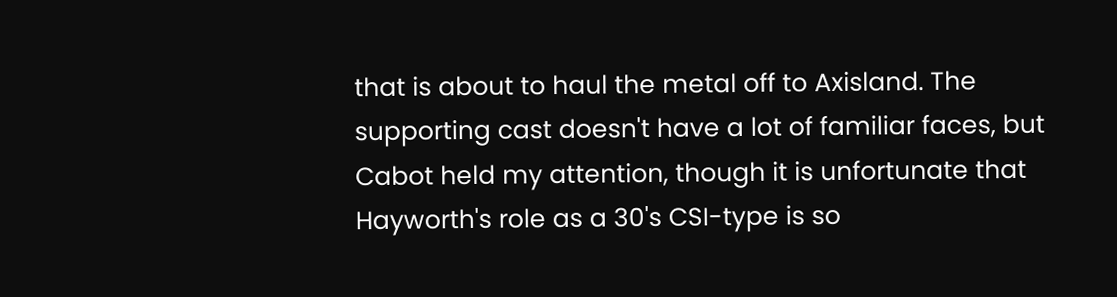that is about to haul the metal off to Axisland. The supporting cast doesn't have a lot of familiar faces, but Cabot held my attention, though it is unfortunate that Hayworth's role as a 30's CSI-type is so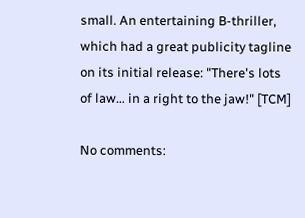small. An entertaining B-thriller, which had a great publicity tagline on its initial release: "There's lots of law… in a right to the jaw!" [TCM]

No comments: